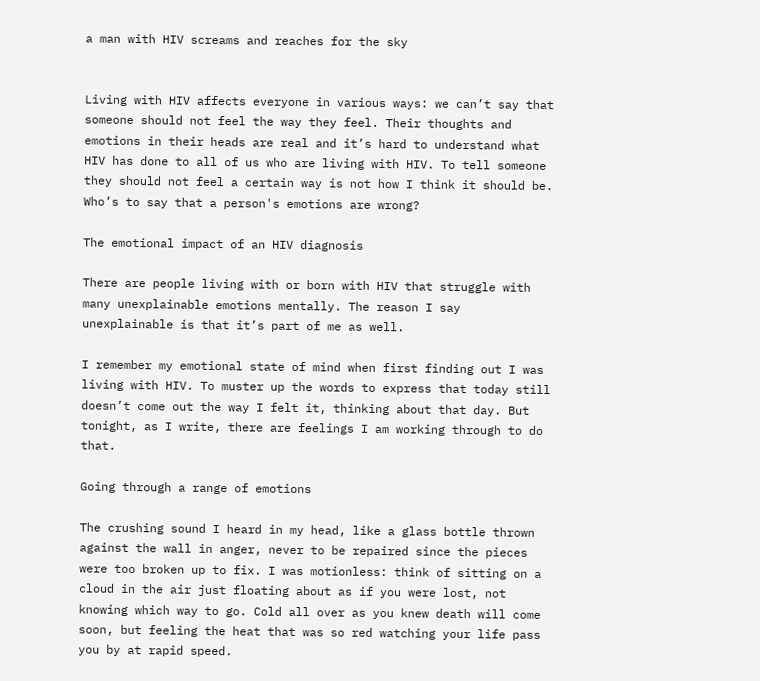a man with HIV screams and reaches for the sky


Living with HIV affects everyone in various ways: we can’t say that someone should not feel the way they feel. Their thoughts and emotions in their heads are real and it’s hard to understand what HIV has done to all of us who are living with HIV. To tell someone they should not feel a certain way is not how I think it should be. Who’s to say that a person's emotions are wrong?

The emotional impact of an HIV diagnosis

There are people living with or born with HIV that struggle with many unexplainable emotions mentally. The reason I say unexplainable is that it’s part of me as well.

I remember my emotional state of mind when first finding out I was living with HIV. To muster up the words to express that today still doesn’t come out the way I felt it, thinking about that day. But tonight, as I write, there are feelings I am working through to do that.

Going through a range of emotions

The crushing sound I heard in my head, like a glass bottle thrown against the wall in anger, never to be repaired since the pieces were too broken up to fix. I was motionless: think of sitting on a cloud in the air just floating about as if you were lost, not knowing which way to go. Cold all over as you knew death will come soon, but feeling the heat that was so red watching your life pass you by at rapid speed.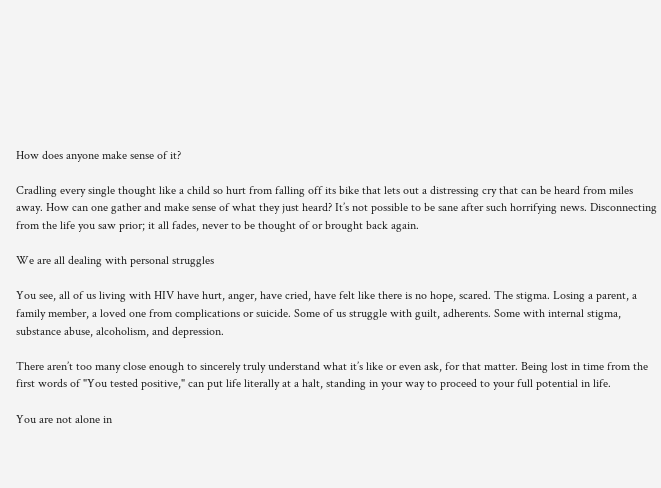How does anyone make sense of it?

Cradling every single thought like a child so hurt from falling off its bike that lets out a distressing cry that can be heard from miles away. How can one gather and make sense of what they just heard? It’s not possible to be sane after such horrifying news. Disconnecting from the life you saw prior; it all fades, never to be thought of or brought back again.

We are all dealing with personal struggles

You see, all of us living with HIV have hurt, anger, have cried, have felt like there is no hope, scared. The stigma. Losing a parent, a family member, a loved one from complications or suicide. Some of us struggle with guilt, adherents. Some with internal stigma, substance abuse, alcoholism, and depression.

There aren’t too many close enough to sincerely truly understand what it’s like or even ask, for that matter. Being lost in time from the first words of "You tested positive," can put life literally at a halt, standing in your way to proceed to your full potential in life.

You are not alone in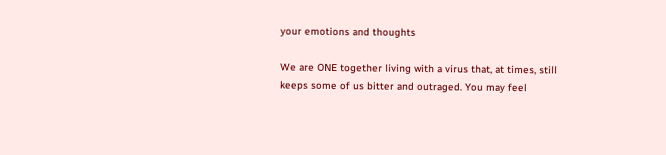your emotions and thoughts

We are ONE together living with a virus that, at times, still keeps some of us bitter and outraged. You may feel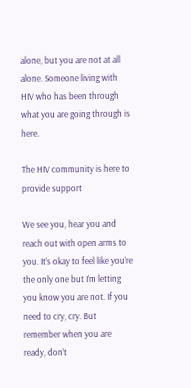alone, but you are not at all alone. Someone living with HIV who has been through what you are going through is here.

The HIV community is here to provide support

We see you, hear you and reach out with open arms to you. It’s okay to feel like you’re the only one but I’m letting you know you are not. If you need to cry, cry. But remember when you are ready, don’t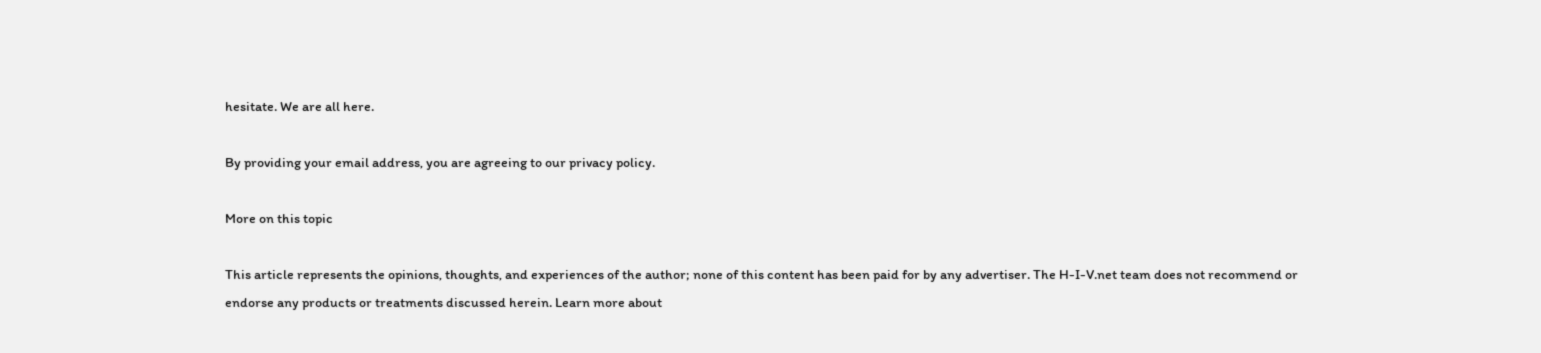hesitate. We are all here.

By providing your email address, you are agreeing to our privacy policy.

More on this topic

This article represents the opinions, thoughts, and experiences of the author; none of this content has been paid for by any advertiser. The H-I-V.net team does not recommend or endorse any products or treatments discussed herein. Learn more about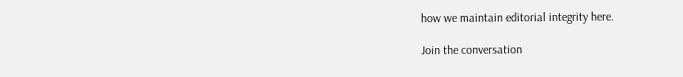how we maintain editorial integrity here.

Join the conversation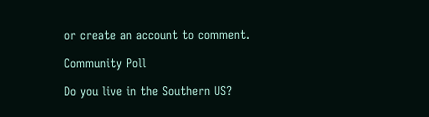or create an account to comment.

Community Poll

Do you live in the Southern US?